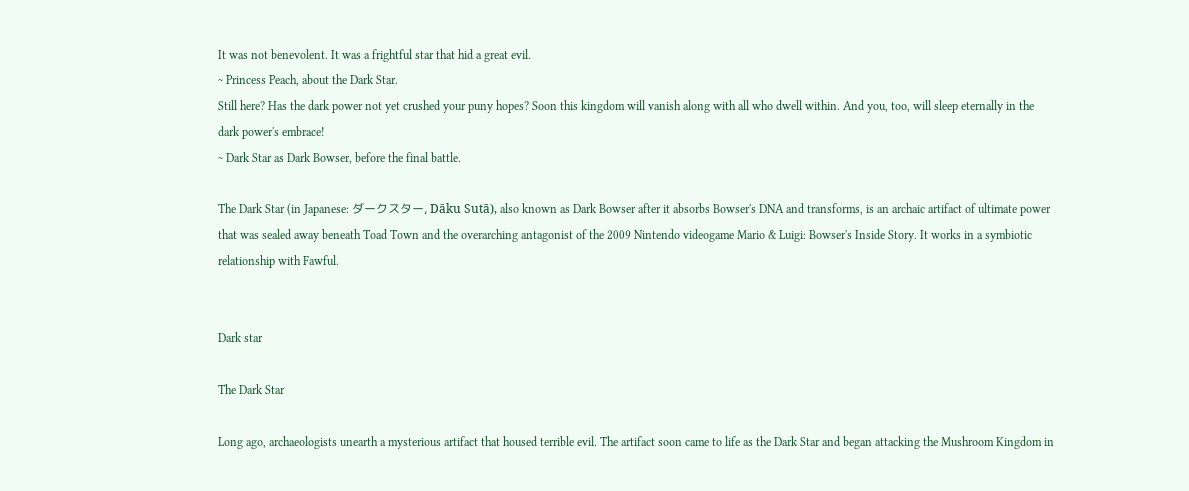It was not benevolent. It was a frightful star that hid a great evil.
~ Princess Peach, about the Dark Star.
Still here? Has the dark power not yet crushed your puny hopes? Soon this kingdom will vanish along with all who dwell within. And you, too, will sleep eternally in the dark power's embrace!
~ Dark Star as Dark Bowser, before the final battle.

The Dark Star (in Japanese: ダークスター, Dāku Sutā), also known as Dark Bowser after it absorbs Bowser's DNA and transforms, is an archaic artifact of ultimate power that was sealed away beneath Toad Town and the overarching antagonist of the 2009 Nintendo videogame Mario & Luigi: Bowser's Inside Story. It works in a symbiotic relationship with Fawful.


Dark star

The Dark Star

Long ago, archaeologists unearth a mysterious artifact that housed terrible evil. The artifact soon came to life as the Dark Star and began attacking the Mushroom Kingdom in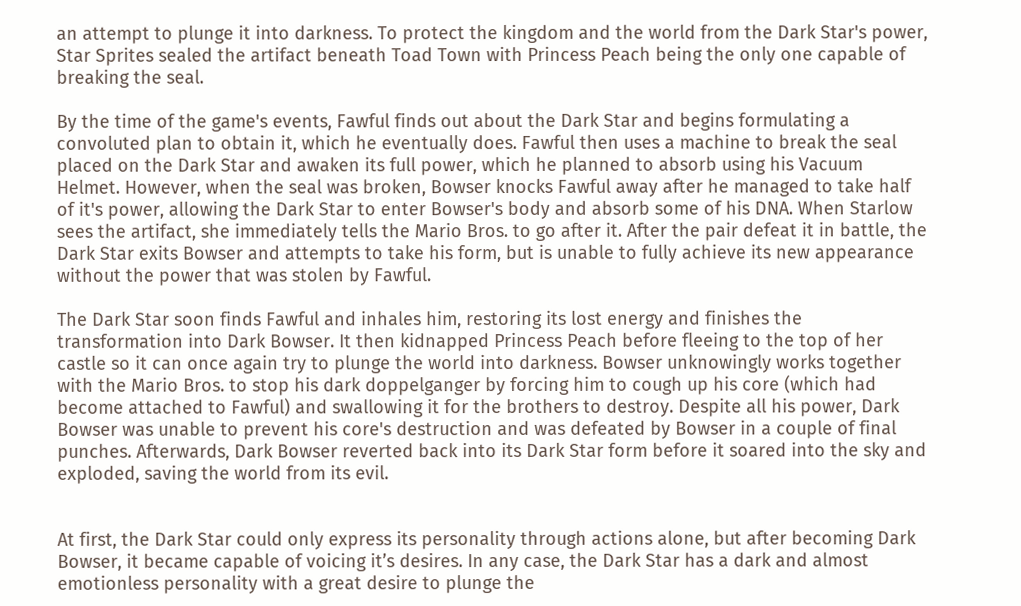an attempt to plunge it into darkness. To protect the kingdom and the world from the Dark Star's power, Star Sprites sealed the artifact beneath Toad Town with Princess Peach being the only one capable of breaking the seal.

By the time of the game's events, Fawful finds out about the Dark Star and begins formulating a convoluted plan to obtain it, which he eventually does. Fawful then uses a machine to break the seal placed on the Dark Star and awaken its full power, which he planned to absorb using his Vacuum Helmet. However, when the seal was broken, Bowser knocks Fawful away after he managed to take half of it's power, allowing the Dark Star to enter Bowser's body and absorb some of his DNA. When Starlow sees the artifact, she immediately tells the Mario Bros. to go after it. After the pair defeat it in battle, the Dark Star exits Bowser and attempts to take his form, but is unable to fully achieve its new appearance without the power that was stolen by Fawful.

The Dark Star soon finds Fawful and inhales him, restoring its lost energy and finishes the transformation into Dark Bowser. It then kidnapped Princess Peach before fleeing to the top of her castle so it can once again try to plunge the world into darkness. Bowser unknowingly works together with the Mario Bros. to stop his dark doppelganger by forcing him to cough up his core (which had become attached to Fawful) and swallowing it for the brothers to destroy. Despite all his power, Dark Bowser was unable to prevent his core's destruction and was defeated by Bowser in a couple of final punches. Afterwards, Dark Bowser reverted back into its Dark Star form before it soared into the sky and exploded, saving the world from its evil.


At first, the Dark Star could only express its personality through actions alone, but after becoming Dark Bowser, it became capable of voicing it’s desires. In any case, the Dark Star has a dark and almost emotionless personality with a great desire to plunge the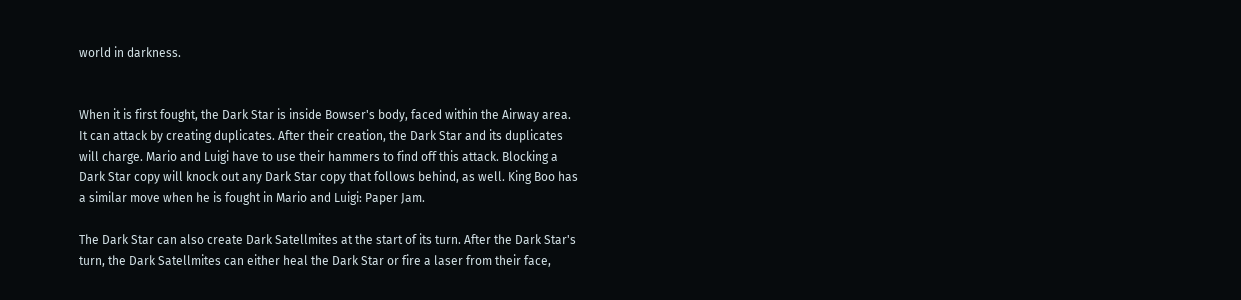world in darkness.


When it is first fought, the Dark Star is inside Bowser's body, faced within the Airway area. It can attack by creating duplicates. After their creation, the Dark Star and its duplicates will charge. Mario and Luigi have to use their hammers to find off this attack. Blocking a Dark Star copy will knock out any Dark Star copy that follows behind, as well. King Boo has a similar move when he is fought in Mario and Luigi: Paper Jam.

The Dark Star can also create Dark Satellmites at the start of its turn. After the Dark Star's turn, the Dark Satellmites can either heal the Dark Star or fire a laser from their face,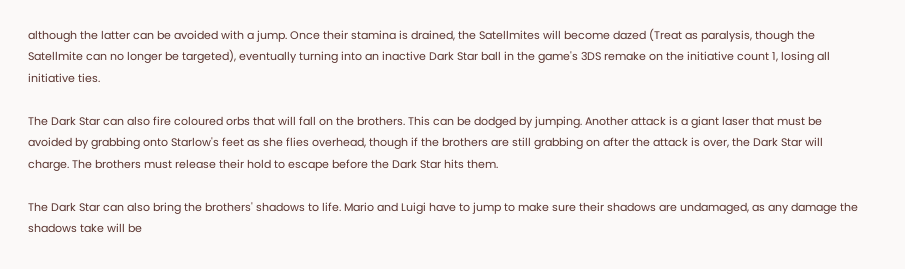although the latter can be avoided with a jump. Once their stamina is drained, the Satellmites will become dazed (Treat as paralysis, though the Satellmite can no longer be targeted), eventually turning into an inactive Dark Star ball in the game's 3DS remake on the initiative count 1, losing all initiative ties.

The Dark Star can also fire coloured orbs that will fall on the brothers. This can be dodged by jumping. Another attack is a giant laser that must be avoided by grabbing onto Starlow's feet as she flies overhead, though if the brothers are still grabbing on after the attack is over, the Dark Star will charge. The brothers must release their hold to escape before the Dark Star hits them.

The Dark Star can also bring the brothers' shadows to life. Mario and Luigi have to jump to make sure their shadows are undamaged, as any damage the shadows take will be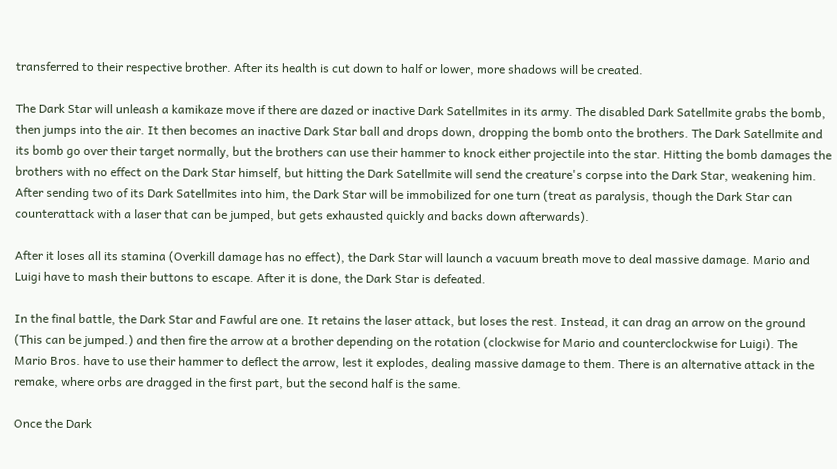transferred to their respective brother. After its health is cut down to half or lower, more shadows will be created.

The Dark Star will unleash a kamikaze move if there are dazed or inactive Dark Satellmites in its army. The disabled Dark Satellmite grabs the bomb, then jumps into the air. It then becomes an inactive Dark Star ball and drops down, dropping the bomb onto the brothers. The Dark Satellmite and its bomb go over their target normally, but the brothers can use their hammer to knock either projectile into the star. Hitting the bomb damages the brothers with no effect on the Dark Star himself, but hitting the Dark Satellmite will send the creature's corpse into the Dark Star, weakening him. After sending two of its Dark Satellmites into him, the Dark Star will be immobilized for one turn (treat as paralysis, though the Dark Star can counterattack with a laser that can be jumped, but gets exhausted quickly and backs down afterwards).

After it loses all its stamina (Overkill damage has no effect), the Dark Star will launch a vacuum breath move to deal massive damage. Mario and Luigi have to mash their buttons to escape. After it is done, the Dark Star is defeated.

In the final battle, the Dark Star and Fawful are one. It retains the laser attack, but loses the rest. Instead, it can drag an arrow on the ground (This can be jumped.) and then fire the arrow at a brother depending on the rotation (clockwise for Mario and counterclockwise for Luigi). The Mario Bros. have to use their hammer to deflect the arrow, lest it explodes, dealing massive damage to them. There is an alternative attack in the remake, where orbs are dragged in the first part, but the second half is the same.

Once the Dark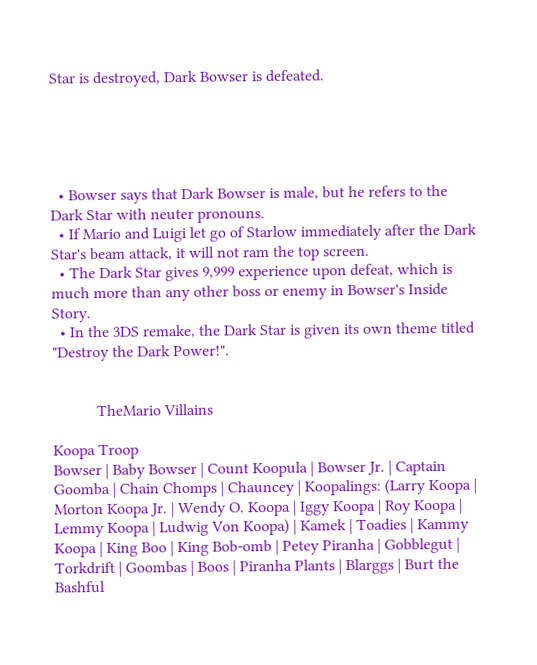Star is destroyed, Dark Bowser is defeated.





  • Bowser says that Dark Bowser is male, but he refers to the Dark Star with neuter pronouns.
  • If Mario and Luigi let go of Starlow immediately after the Dark Star's beam attack, it will not ram the top screen.
  • The Dark Star gives 9,999 experience upon defeat, which is much more than any other boss or enemy in Bowser's Inside Story.
  • In the 3DS remake, the Dark Star is given its own theme titled "Destroy the Dark Power!".


           TheMario Villains

Koopa Troop
Bowser | Baby Bowser | Count Koopula | Bowser Jr. | Captain Goomba | Chain Chomps | Chauncey | Koopalings: (Larry Koopa | Morton Koopa Jr. | Wendy O. Koopa | Iggy Koopa | Roy Koopa | Lemmy Koopa | Ludwig Von Koopa) | Kamek | Toadies | Kammy Koopa | King Boo | King Bob-omb | Petey Piranha | Gobblegut | Torkdrift | Goombas | Boos | Piranha Plants | Blarggs | Burt the Bashful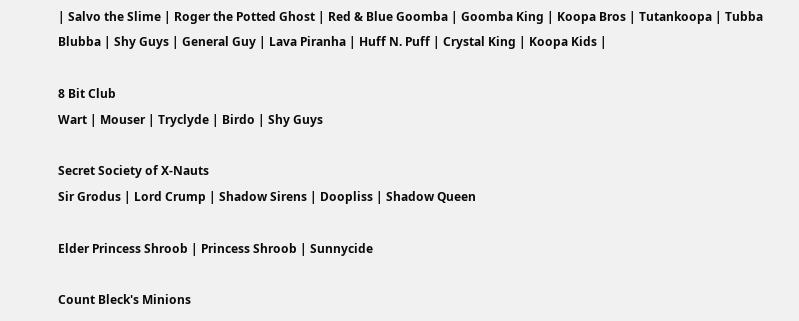| Salvo the Slime | Roger the Potted Ghost | Red & Blue Goomba | Goomba King | Koopa Bros | Tutankoopa | Tubba Blubba | Shy Guys | General Guy | Lava Piranha | Huff N. Puff | Crystal King | Koopa Kids |

8 Bit Club
Wart | Mouser | Tryclyde | Birdo | Shy Guys

Secret Society of X-Nauts
Sir Grodus | Lord Crump | Shadow Sirens | Doopliss | Shadow Queen

Elder Princess Shroob | Princess Shroob | Sunnycide

Count Bleck's Minions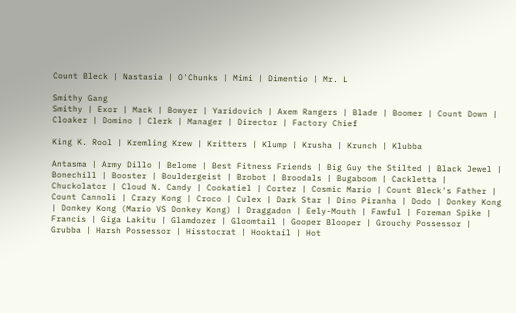Count Bleck | Nastasia | O'Chunks | Mimi | Dimentio | Mr. L

Smithy Gang
Smithy | Exor | Mack | Bowyer | Yaridovich | Axem Rangers | Blade | Boomer | Count Down | Cloaker | Domino | Clerk | Manager | Director | Factory Chief

King K. Rool | Kremling Krew | Kritters | Klump | Krusha | Krunch | Klubba

Antasma | Army Dillo | Belome | Best Fitness Friends | Big Guy the Stilted | Black Jewel | Bonechill | Booster | Bouldergeist | Brobot | Broodals | Bugaboom | Cackletta | Chuckolator | Cloud N. Candy | Cookatiel | Cortez | Cosmic Mario | Count Bleck's Father | Count Cannoli | Crazy Kong | Croco | Culex | Dark Star | Dino Piranha | Dodo | Donkey Kong | Donkey Kong (Mario VS Donkey Kong) | Draggadon | Eely-Mouth | Fawful | Foreman Spike | Francis | Giga Lakitu | Glamdozer | Gloomtail | Gooper Blooper | Grouchy Possessor | Grubba | Harsh Possessor | Hisstocrat | Hooktail | Hot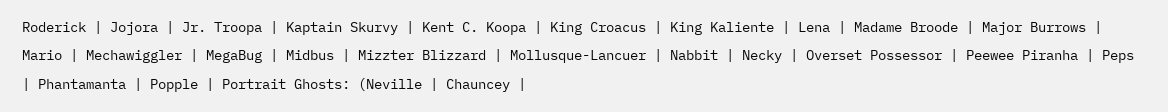Roderick | Jojora | Jr. Troopa | Kaptain Skurvy | Kent C. Koopa | King Croacus | King Kaliente | Lena | Madame Broode | Major Burrows | Mario | Mechawiggler | MegaBug | Midbus | Mizzter Blizzard | Mollusque-Lancuer | Nabbit | Necky | Overset Possessor | Peewee Piranha | Peps | Phantamanta | Popple | Portrait Ghosts: (Neville | Chauncey |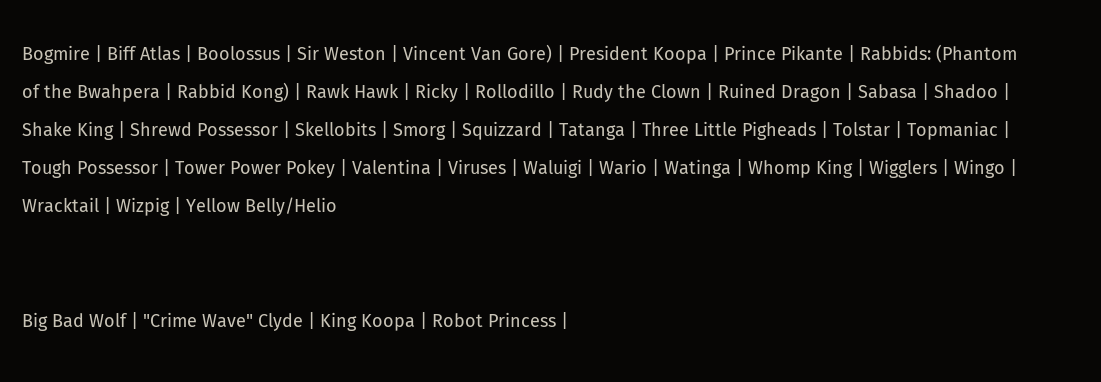Bogmire | Biff Atlas | Boolossus | Sir Weston | Vincent Van Gore) | President Koopa | Prince Pikante | Rabbids: (Phantom of the Bwahpera | Rabbid Kong) | Rawk Hawk | Ricky | Rollodillo | Rudy the Clown | Ruined Dragon | Sabasa | Shadoo | Shake King | Shrewd Possessor | Skellobits | Smorg | Squizzard | Tatanga | Three Little Pigheads | Tolstar | Topmaniac | Tough Possessor | Tower Power Pokey | Valentina | Viruses | Waluigi | Wario | Watinga | Whomp King | Wigglers | Wingo | Wracktail | Wizpig | Yellow Belly/Helio


Big Bad Wolf | "Crime Wave" Clyde | King Koopa | Robot Princess |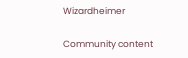Wizardheimer

Community content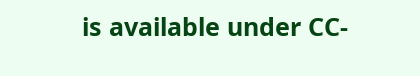is available under CC-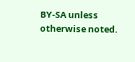BY-SA unless otherwise noted.